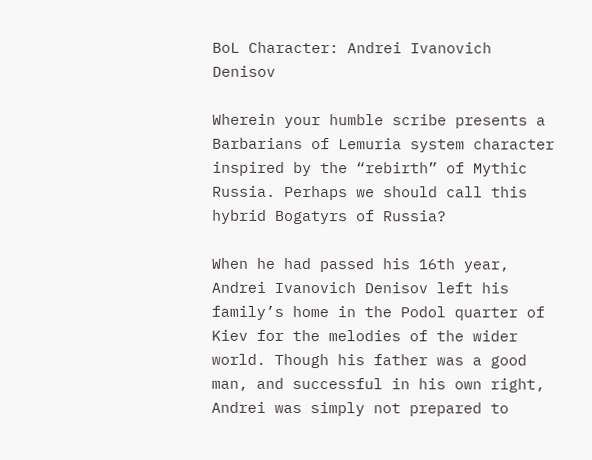BoL Character: Andrei Ivanovich Denisov

Wherein your humble scribe presents a Barbarians of Lemuria system character inspired by the “rebirth” of Mythic Russia. Perhaps we should call this hybrid Bogatyrs of Russia?

When he had passed his 16th year, Andrei Ivanovich Denisov left his family’s home in the Podol quarter of Kiev for the melodies of the wider world. Though his father was a good man, and successful in his own right, Andrei was simply not prepared to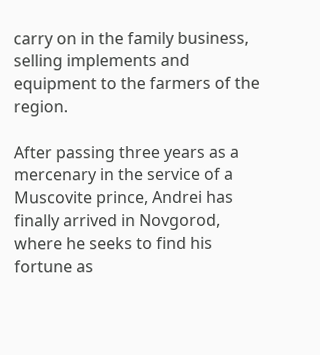carry on in the family business, selling implements and equipment to the farmers of the region.

After passing three years as a mercenary in the service of a Muscovite prince, Andrei has finally arrived in Novgorod, where he seeks to find his fortune as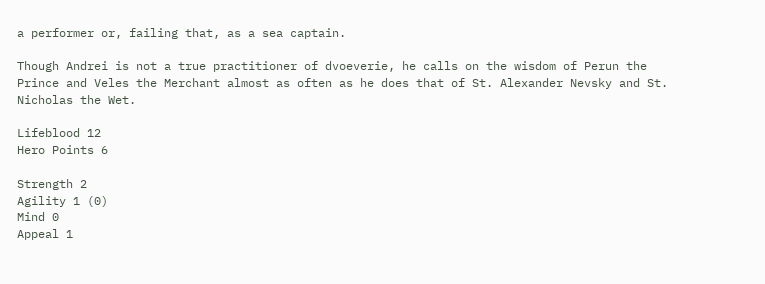a performer or, failing that, as a sea captain.

Though Andrei is not a true practitioner of dvoeverie, he calls on the wisdom of Perun the Prince and Veles the Merchant almost as often as he does that of St. Alexander Nevsky and St. Nicholas the Wet.

Lifeblood 12
Hero Points 6

Strength 2
Agility 1 (0)
Mind 0
Appeal 1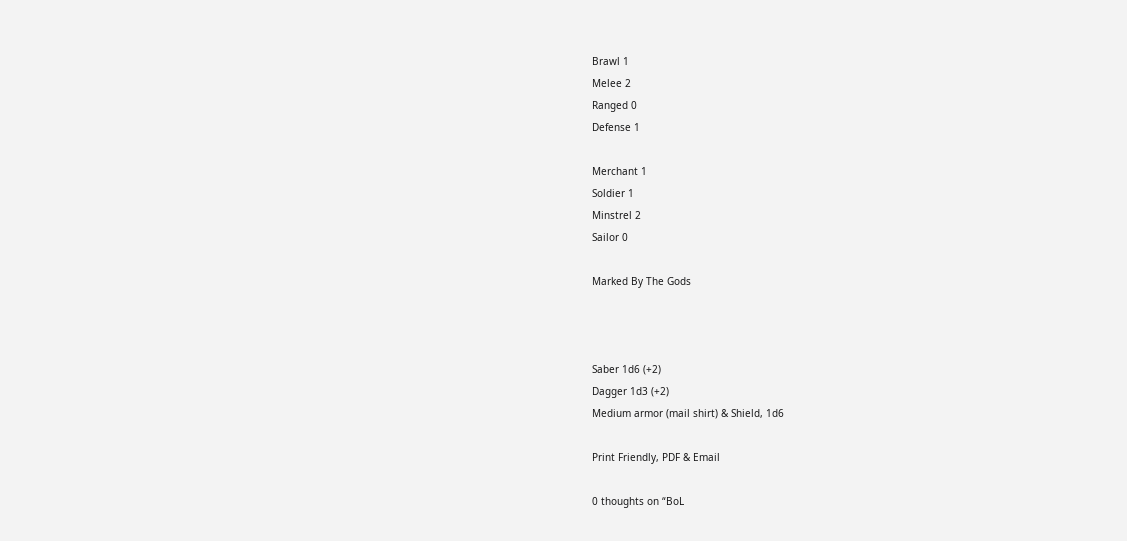Brawl 1
Melee 2
Ranged 0
Defense 1

Merchant 1
Soldier 1
Minstrel 2
Sailor 0

Marked By The Gods



Saber 1d6 (+2)
Dagger 1d3 (+2)
Medium armor (mail shirt) & Shield, 1d6

Print Friendly, PDF & Email

0 thoughts on “BoL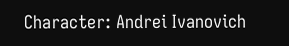Character: Andrei Ivanovich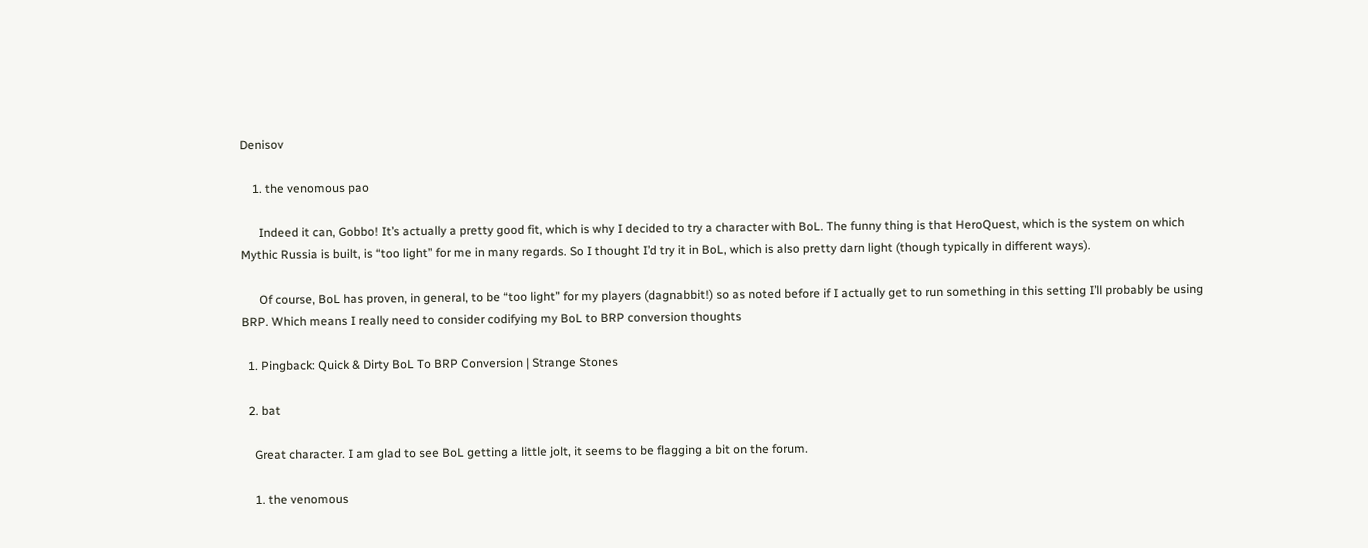Denisov

    1. the venomous pao

      Indeed it can, Gobbo! It’s actually a pretty good fit, which is why I decided to try a character with BoL. The funny thing is that HeroQuest, which is the system on which Mythic Russia is built, is “too light” for me in many regards. So I thought I’d try it in BoL, which is also pretty darn light (though typically in different ways).

      Of course, BoL has proven, in general, to be “too light” for my players (dagnabbit!) so as noted before if I actually get to run something in this setting I’ll probably be using BRP. Which means I really need to consider codifying my BoL to BRP conversion thoughts

  1. Pingback: Quick & Dirty BoL To BRP Conversion | Strange Stones

  2. bat

    Great character. I am glad to see BoL getting a little jolt, it seems to be flagging a bit on the forum.

    1. the venomous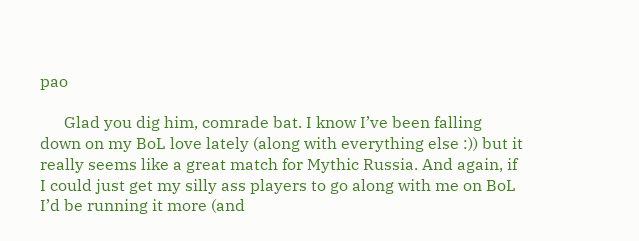pao

      Glad you dig him, comrade bat. I know I’ve been falling down on my BoL love lately (along with everything else :)) but it really seems like a great match for Mythic Russia. And again, if I could just get my silly ass players to go along with me on BoL I’d be running it more (and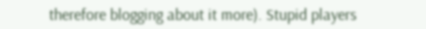therefore blogging about it more). Stupid players